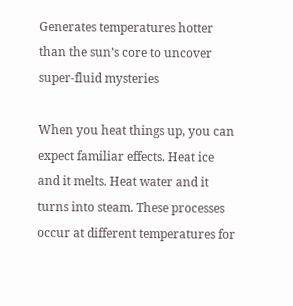Generates temperatures hotter than the sun’s core to uncover super-fluid mysteries

When you heat things up, you can expect familiar effects. Heat ice and it melts. Heat water and it turns into steam. These processes occur at different temperatures for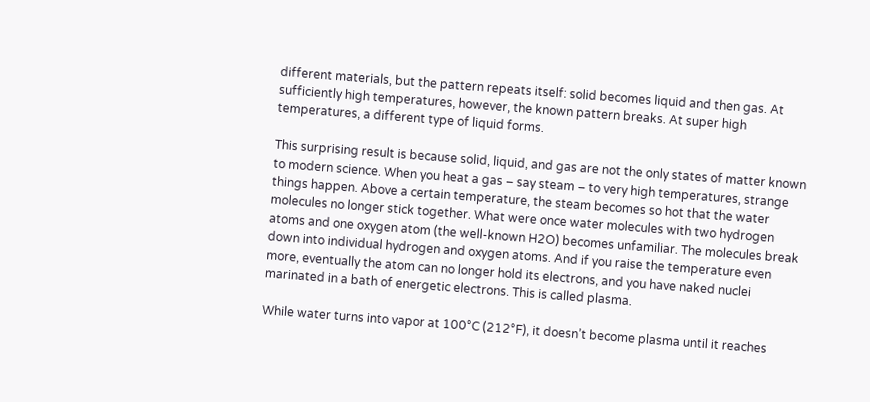different materials, but the pattern repeats itself: solid becomes liquid and then gas. At sufficiently high temperatures, however, the known pattern breaks. At super high temperatures, a different type of liquid forms.

This surprising result is because solid, liquid, and gas are not the only states of matter known to modern science. When you heat a gas – say steam – to very high temperatures, strange things happen. Above a certain temperature, the steam becomes so hot that the water molecules no longer stick together. What were once water molecules with two hydrogen atoms and one oxygen atom (the well-known H2O) becomes unfamiliar. The molecules break down into individual hydrogen and oxygen atoms. And if you raise the temperature even more, eventually the atom can no longer hold its electrons, and you have naked nuclei marinated in a bath of energetic electrons. This is called plasma.

While water turns into vapor at 100°C (212°F), it doesn’t become plasma until it reaches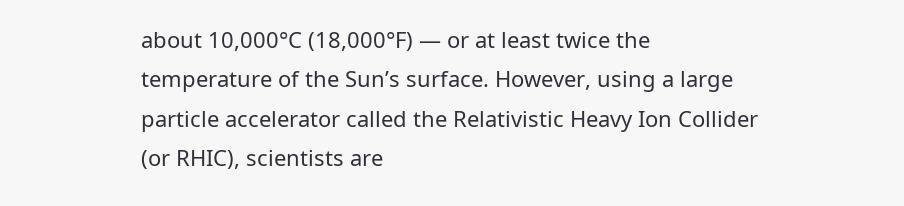about 10,000°C (18,000°F) — or at least twice the temperature of the Sun’s surface. However, using a large particle accelerator called the Relativistic Heavy Ion Collider (or RHIC), scientists are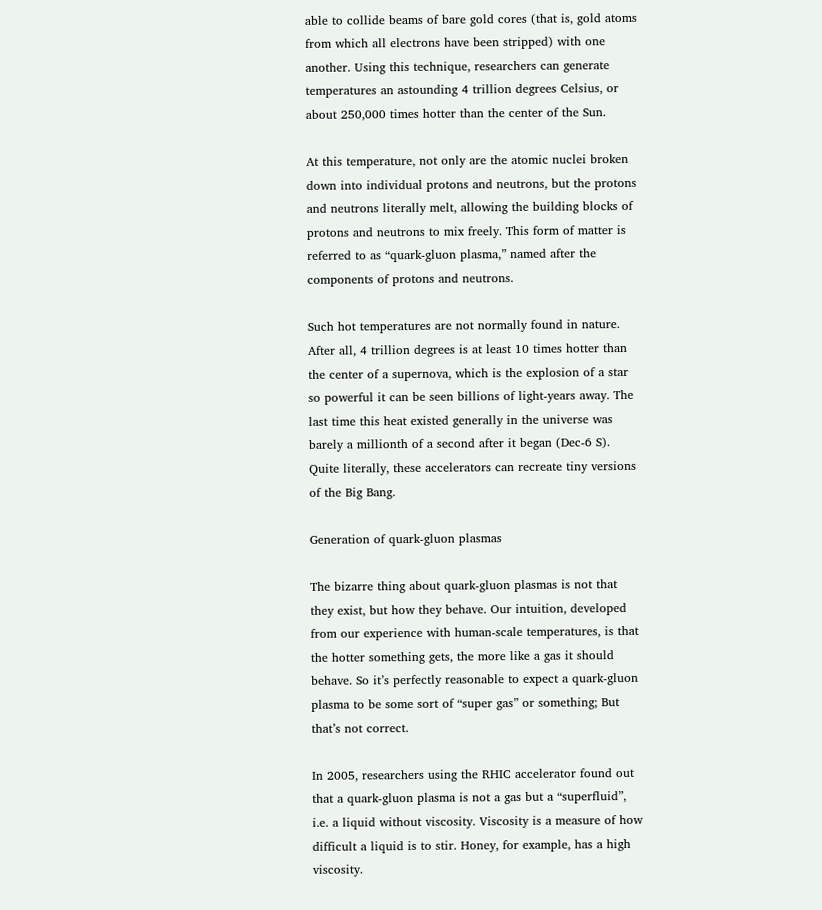able to collide beams of bare gold cores (that is, gold atoms from which all electrons have been stripped) with one another. Using this technique, researchers can generate temperatures an astounding 4 trillion degrees Celsius, or about 250,000 times hotter than the center of the Sun.

At this temperature, not only are the atomic nuclei broken down into individual protons and neutrons, but the protons and neutrons literally melt, allowing the building blocks of protons and neutrons to mix freely. This form of matter is referred to as “quark-gluon plasma,” named after the components of protons and neutrons.

Such hot temperatures are not normally found in nature. After all, 4 trillion degrees is at least 10 times hotter than the center of a supernova, which is the explosion of a star so powerful it can be seen billions of light-years away. The last time this heat existed generally in the universe was barely a millionth of a second after it began (Dec-6 S). Quite literally, these accelerators can recreate tiny versions of the Big Bang.

Generation of quark-gluon plasmas

The bizarre thing about quark-gluon plasmas is not that they exist, but how they behave. Our intuition, developed from our experience with human-scale temperatures, is that the hotter something gets, the more like a gas it should behave. So it’s perfectly reasonable to expect a quark-gluon plasma to be some sort of “super gas” or something; But that’s not correct.

In 2005, researchers using the RHIC accelerator found out that a quark-gluon plasma is not a gas but a “superfluid”, i.e. a liquid without viscosity. Viscosity is a measure of how difficult a liquid is to stir. Honey, for example, has a high viscosity.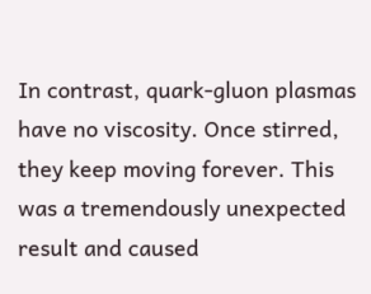In contrast, quark-gluon plasmas have no viscosity. Once stirred, they keep moving forever. This was a tremendously unexpected result and caused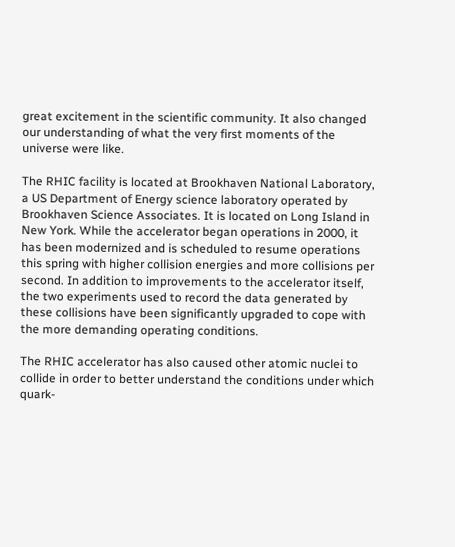great excitement in the scientific community. It also changed our understanding of what the very first moments of the universe were like.

The RHIC facility is located at Brookhaven National Laboratory, a US Department of Energy science laboratory operated by Brookhaven Science Associates. It is located on Long Island in New York. While the accelerator began operations in 2000, it has been modernized and is scheduled to resume operations this spring with higher collision energies and more collisions per second. In addition to improvements to the accelerator itself, the two experiments used to record the data generated by these collisions have been significantly upgraded to cope with the more demanding operating conditions.

The RHIC accelerator has also caused other atomic nuclei to collide in order to better understand the conditions under which quark-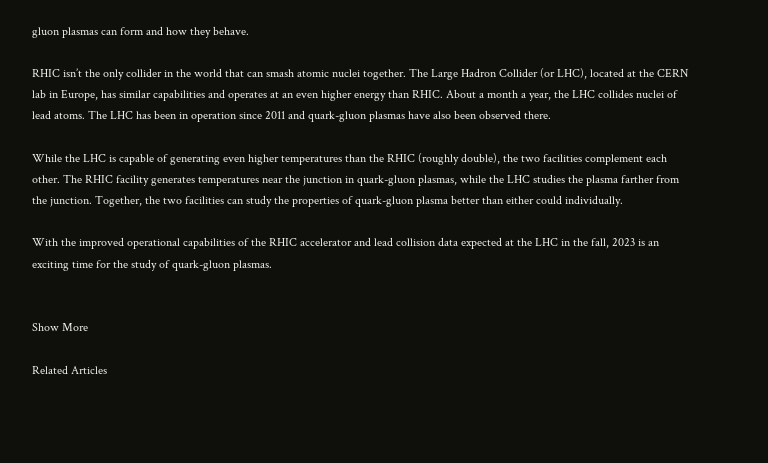gluon plasmas can form and how they behave.

RHIC isn’t the only collider in the world that can smash atomic nuclei together. The Large Hadron Collider (or LHC), located at the CERN lab in Europe, has similar capabilities and operates at an even higher energy than RHIC. About a month a year, the LHC collides nuclei of lead atoms. The LHC has been in operation since 2011 and quark-gluon plasmas have also been observed there.

While the LHC is capable of generating even higher temperatures than the RHIC (roughly double), the two facilities complement each other. The RHIC facility generates temperatures near the junction in quark-gluon plasmas, while the LHC studies the plasma farther from the junction. Together, the two facilities can study the properties of quark-gluon plasma better than either could individually.

With the improved operational capabilities of the RHIC accelerator and lead collision data expected at the LHC in the fall, 2023 is an exciting time for the study of quark-gluon plasmas.


Show More

Related Articles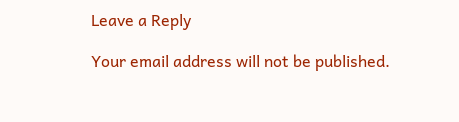Leave a Reply

Your email address will not be published.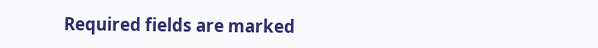Required fields are marked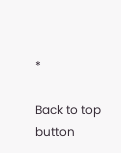*

Back to top button